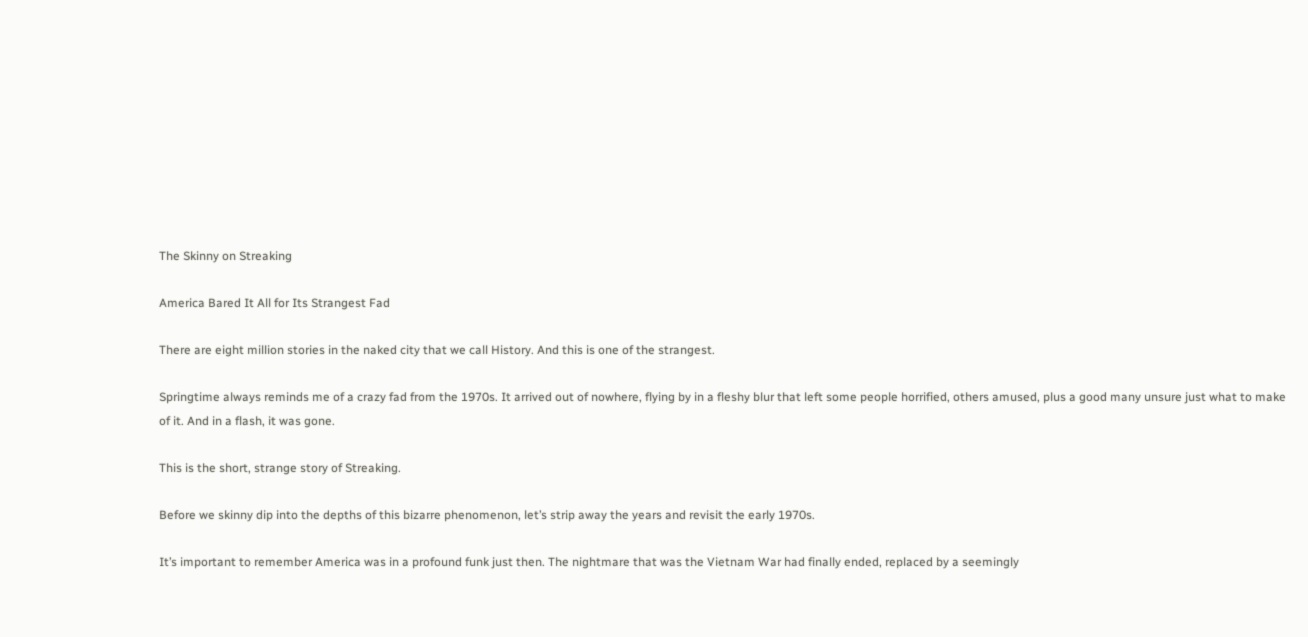The Skinny on Streaking

America Bared It All for Its Strangest Fad

There are eight million stories in the naked city that we call History. And this is one of the strangest.

Springtime always reminds me of a crazy fad from the 1970s. It arrived out of nowhere, flying by in a fleshy blur that left some people horrified, others amused, plus a good many unsure just what to make of it. And in a flash, it was gone.

This is the short, strange story of Streaking.

Before we skinny dip into the depths of this bizarre phenomenon, let’s strip away the years and revisit the early 1970s.

It’s important to remember America was in a profound funk just then. The nightmare that was the Vietnam War had finally ended, replaced by a seemingly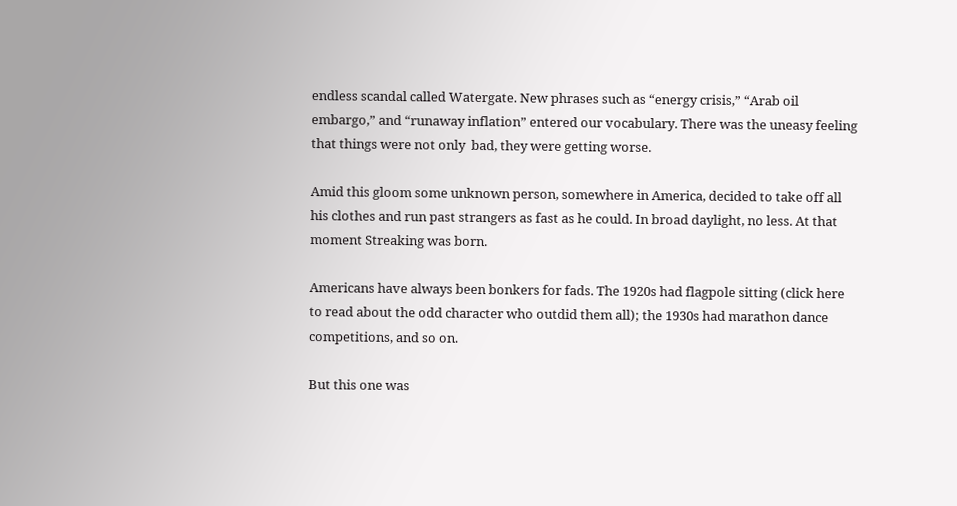endless scandal called Watergate. New phrases such as “energy crisis,” “Arab oil embargo,” and “runaway inflation” entered our vocabulary. There was the uneasy feeling that things were not only  bad, they were getting worse.

Amid this gloom some unknown person, somewhere in America, decided to take off all his clothes and run past strangers as fast as he could. In broad daylight, no less. At that moment Streaking was born.

Americans have always been bonkers for fads. The 1920s had flagpole sitting (click here to read about the odd character who outdid them all); the 1930s had marathon dance competitions, and so on.

But this one was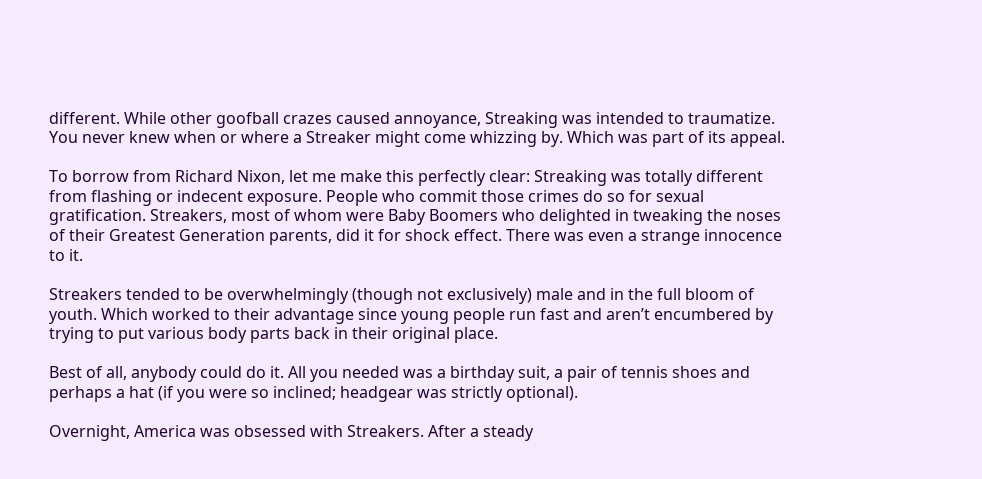different. While other goofball crazes caused annoyance, Streaking was intended to traumatize. You never knew when or where a Streaker might come whizzing by. Which was part of its appeal.

To borrow from Richard Nixon, let me make this perfectly clear: Streaking was totally different from flashing or indecent exposure. People who commit those crimes do so for sexual gratification. Streakers, most of whom were Baby Boomers who delighted in tweaking the noses of their Greatest Generation parents, did it for shock effect. There was even a strange innocence to it.

Streakers tended to be overwhelmingly (though not exclusively) male and in the full bloom of youth. Which worked to their advantage since young people run fast and aren’t encumbered by trying to put various body parts back in their original place.

Best of all, anybody could do it. All you needed was a birthday suit, a pair of tennis shoes and perhaps a hat (if you were so inclined; headgear was strictly optional).

Overnight, America was obsessed with Streakers. After a steady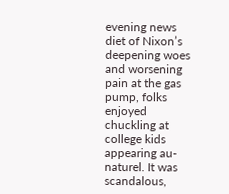evening news diet of Nixon’s deepening woes and worsening pain at the gas pump, folks enjoyed chuckling at college kids appearing au-naturel. It was scandalous,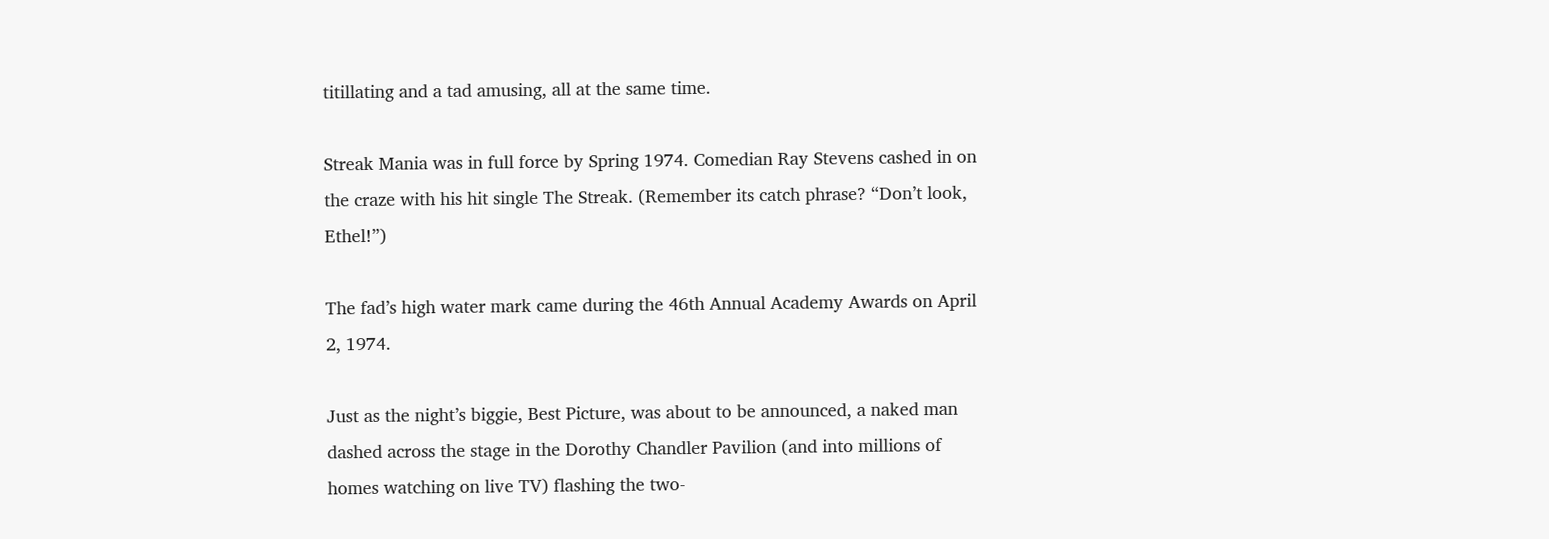titillating and a tad amusing, all at the same time.

Streak Mania was in full force by Spring 1974. Comedian Ray Stevens cashed in on the craze with his hit single The Streak. (Remember its catch phrase? “Don’t look, Ethel!”)

The fad’s high water mark came during the 46th Annual Academy Awards on April 2, 1974.

Just as the night’s biggie, Best Picture, was about to be announced, a naked man dashed across the stage in the Dorothy Chandler Pavilion (and into millions of homes watching on live TV) flashing the two-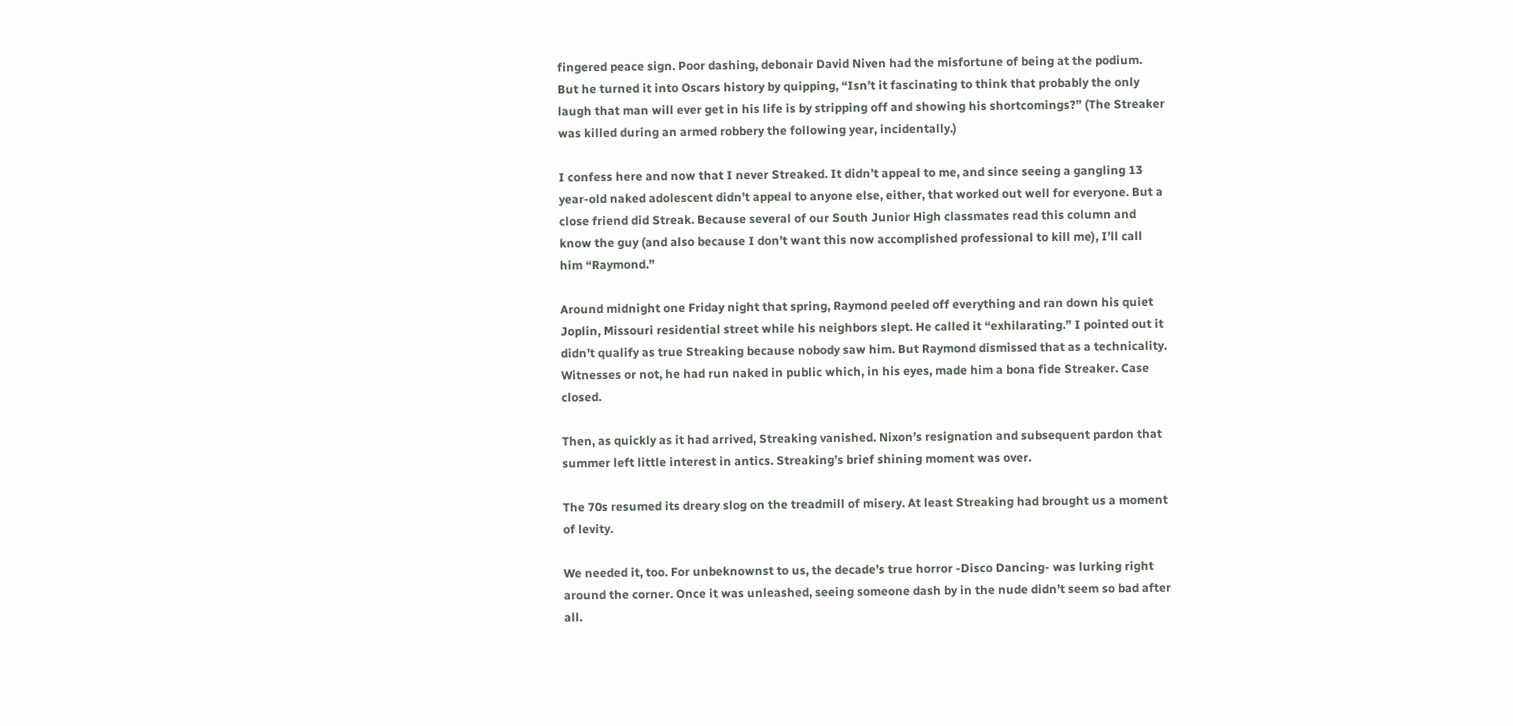fingered peace sign. Poor dashing, debonair David Niven had the misfortune of being at the podium. But he turned it into Oscars history by quipping, “Isn’t it fascinating to think that probably the only laugh that man will ever get in his life is by stripping off and showing his shortcomings?” (The Streaker was killed during an armed robbery the following year, incidentally.)

I confess here and now that I never Streaked. It didn’t appeal to me, and since seeing a gangling 13 year-old naked adolescent didn’t appeal to anyone else, either, that worked out well for everyone. But a close friend did Streak. Because several of our South Junior High classmates read this column and know the guy (and also because I don’t want this now accomplished professional to kill me), I’ll call him “Raymond.”

Around midnight one Friday night that spring, Raymond peeled off everything and ran down his quiet Joplin, Missouri residential street while his neighbors slept. He called it “exhilarating.” I pointed out it didn’t qualify as true Streaking because nobody saw him. But Raymond dismissed that as a technicality. Witnesses or not, he had run naked in public which, in his eyes, made him a bona fide Streaker. Case closed.

Then, as quickly as it had arrived, Streaking vanished. Nixon’s resignation and subsequent pardon that summer left little interest in antics. Streaking’s brief shining moment was over.

The 70s resumed its dreary slog on the treadmill of misery. At least Streaking had brought us a moment of levity.

We needed it, too. For unbeknownst to us, the decade’s true horror -Disco Dancing- was lurking right around the corner. Once it was unleashed, seeing someone dash by in the nude didn’t seem so bad after all.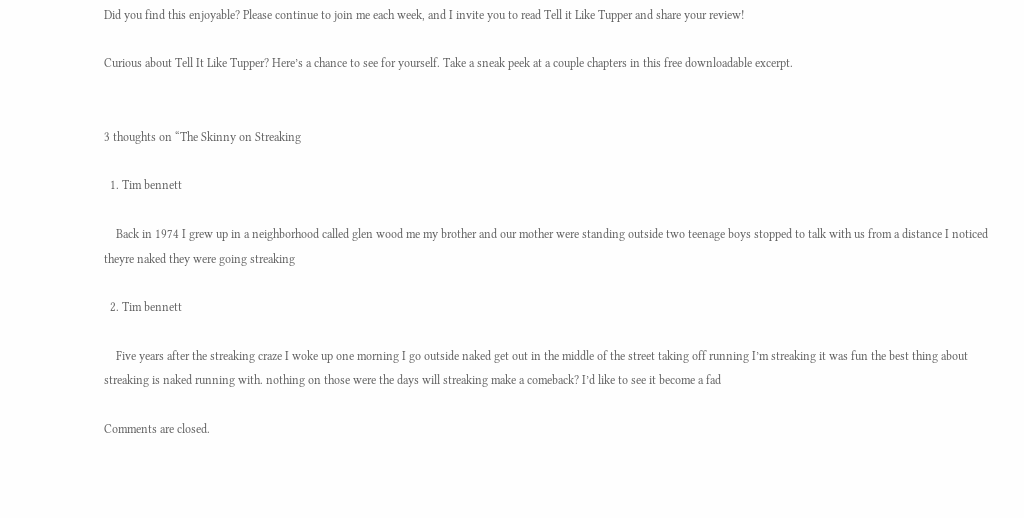Did you find this enjoyable? Please continue to join me each week, and I invite you to read Tell it Like Tupper and share your review!

Curious about Tell It Like Tupper? Here’s a chance to see for yourself. Take a sneak peek at a couple chapters in this free downloadable excerpt.


3 thoughts on “The Skinny on Streaking

  1. Tim bennett

    Back in 1974 I grew up in a neighborhood called glen wood me my brother and our mother were standing outside two teenage boys stopped to talk with us from a distance I noticed theyre naked they were going streaking

  2. Tim bennett

    Five years after the streaking craze I woke up one morning I go outside naked get out in the middle of the street taking off running I’m streaking it was fun the best thing about streaking is naked running with. nothing on those were the days will streaking make a comeback? I’d like to see it become a fad

Comments are closed.